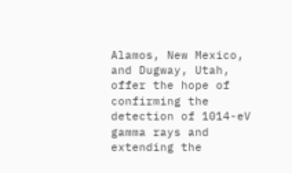Alamos, New Mexico, and Dugway, Utah, offer the hope of confirming the detection of 1014-eV gamma rays and extending the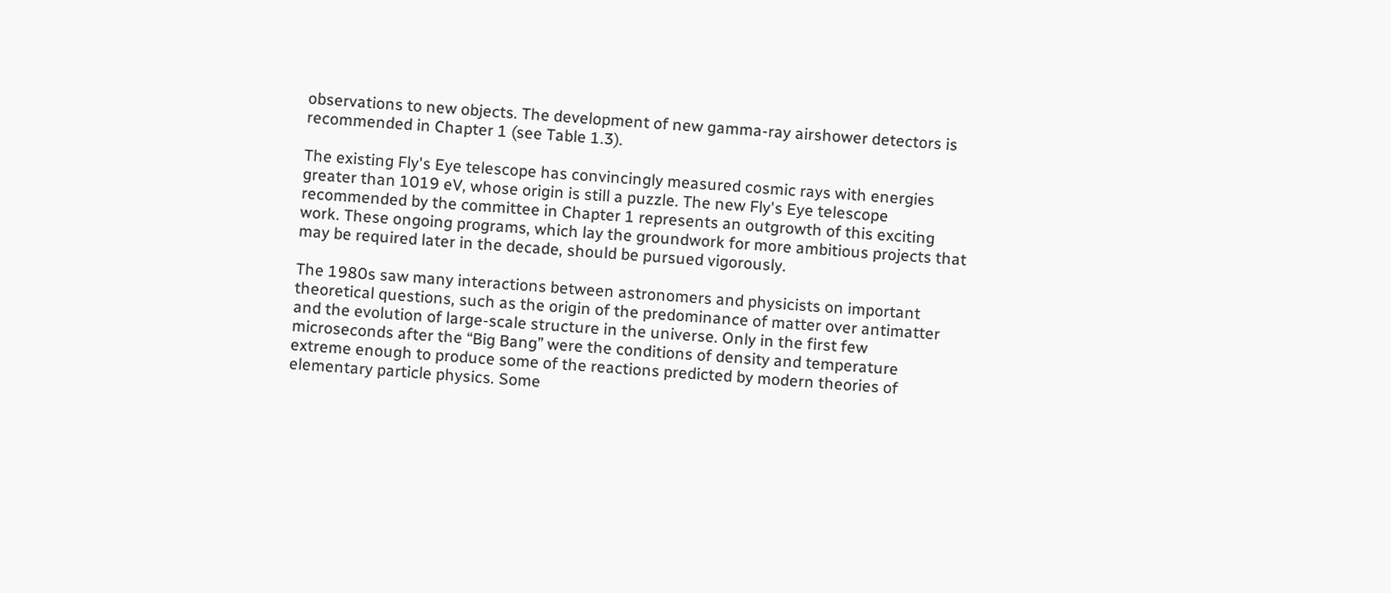observations to new objects. The development of new gamma-ray airshower detectors is recommended in Chapter 1 (see Table 1.3).

The existing Fly's Eye telescope has convincingly measured cosmic rays with energies greater than 1019 eV, whose origin is still a puzzle. The new Fly's Eye telescope recommended by the committee in Chapter 1 represents an outgrowth of this exciting work. These ongoing programs, which lay the groundwork for more ambitious projects that may be required later in the decade, should be pursued vigorously.

The 1980s saw many interactions between astronomers and physicists on important theoretical questions, such as the origin of the predominance of matter over antimatter and the evolution of large-scale structure in the universe. Only in the first few microseconds after the “Big Bang” were the conditions of density and temperature extreme enough to produce some of the reactions predicted by modern theories of elementary particle physics. Some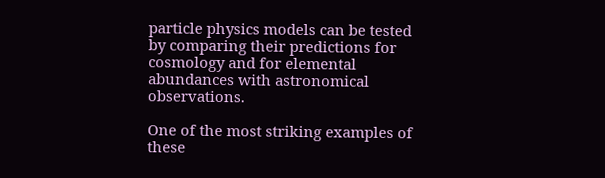particle physics models can be tested by comparing their predictions for cosmology and for elemental abundances with astronomical observations.

One of the most striking examples of these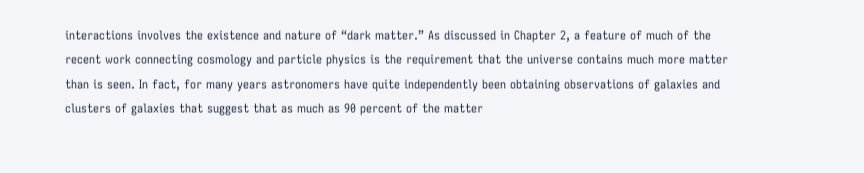interactions involves the existence and nature of “dark matter.” As discussed in Chapter 2, a feature of much of the recent work connecting cosmology and particle physics is the requirement that the universe contains much more matter than is seen. In fact, for many years astronomers have quite independently been obtaining observations of galaxies and clusters of galaxies that suggest that as much as 90 percent of the matter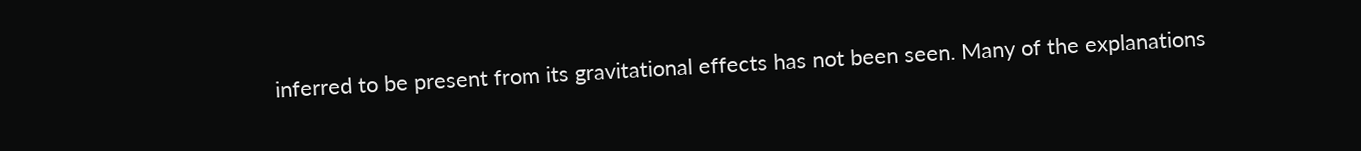inferred to be present from its gravitational effects has not been seen. Many of the explanations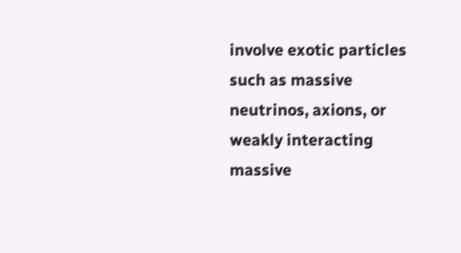involve exotic particles such as massive neutrinos, axions, or weakly interacting massive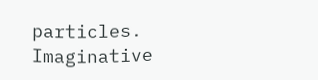particles. Imaginative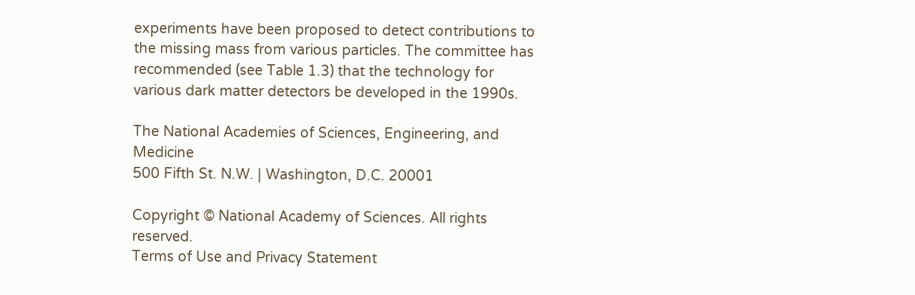experiments have been proposed to detect contributions to the missing mass from various particles. The committee has recommended (see Table 1.3) that the technology for various dark matter detectors be developed in the 1990s.

The National Academies of Sciences, Engineering, and Medicine
500 Fifth St. N.W. | Washington, D.C. 20001

Copyright © National Academy of Sciences. All rights reserved.
Terms of Use and Privacy Statement